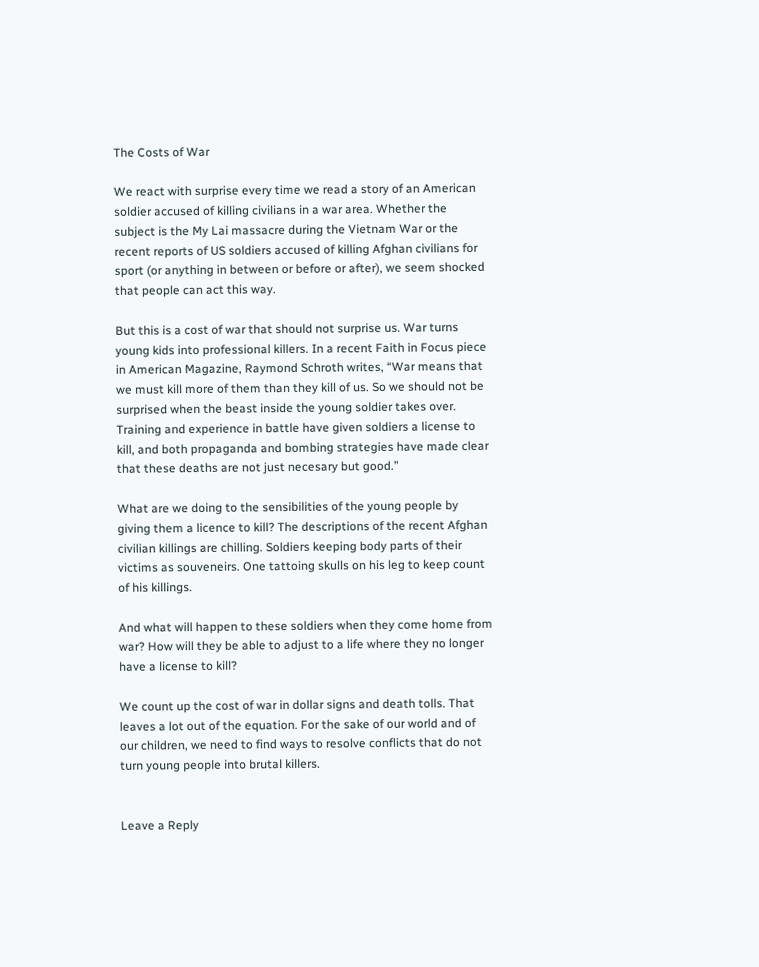The Costs of War

We react with surprise every time we read a story of an American soldier accused of killing civilians in a war area. Whether the subject is the My Lai massacre during the Vietnam War or the recent reports of US soldiers accused of killing Afghan civilians for sport (or anything in between or before or after), we seem shocked that people can act this way.

But this is a cost of war that should not surprise us. War turns young kids into professional killers. In a recent Faith in Focus piece in American Magazine, Raymond Schroth writes, “War means that we must kill more of them than they kill of us. So we should not be surprised when the beast inside the young soldier takes over. Training and experience in battle have given soldiers a license to kill, and both propaganda and bombing strategies have made clear that these deaths are not just necesary but good.”

What are we doing to the sensibilities of the young people by giving them a licence to kill? The descriptions of the recent Afghan civilian killings are chilling. Soldiers keeping body parts of their victims as souveneirs. One tattoing skulls on his leg to keep count of his killings.

And what will happen to these soldiers when they come home from war? How will they be able to adjust to a life where they no longer have a license to kill?

We count up the cost of war in dollar signs and death tolls. That leaves a lot out of the equation. For the sake of our world and of our children, we need to find ways to resolve conflicts that do not turn young people into brutal killers.


Leave a Reply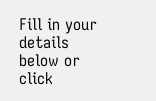Fill in your details below or click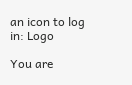an icon to log in: Logo

You are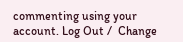commenting using your account. Log Out /  Change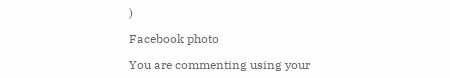)

Facebook photo

You are commenting using your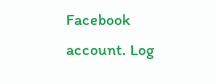Facebook account. Log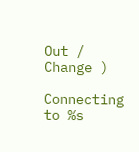Out /  Change )

Connecting to %s